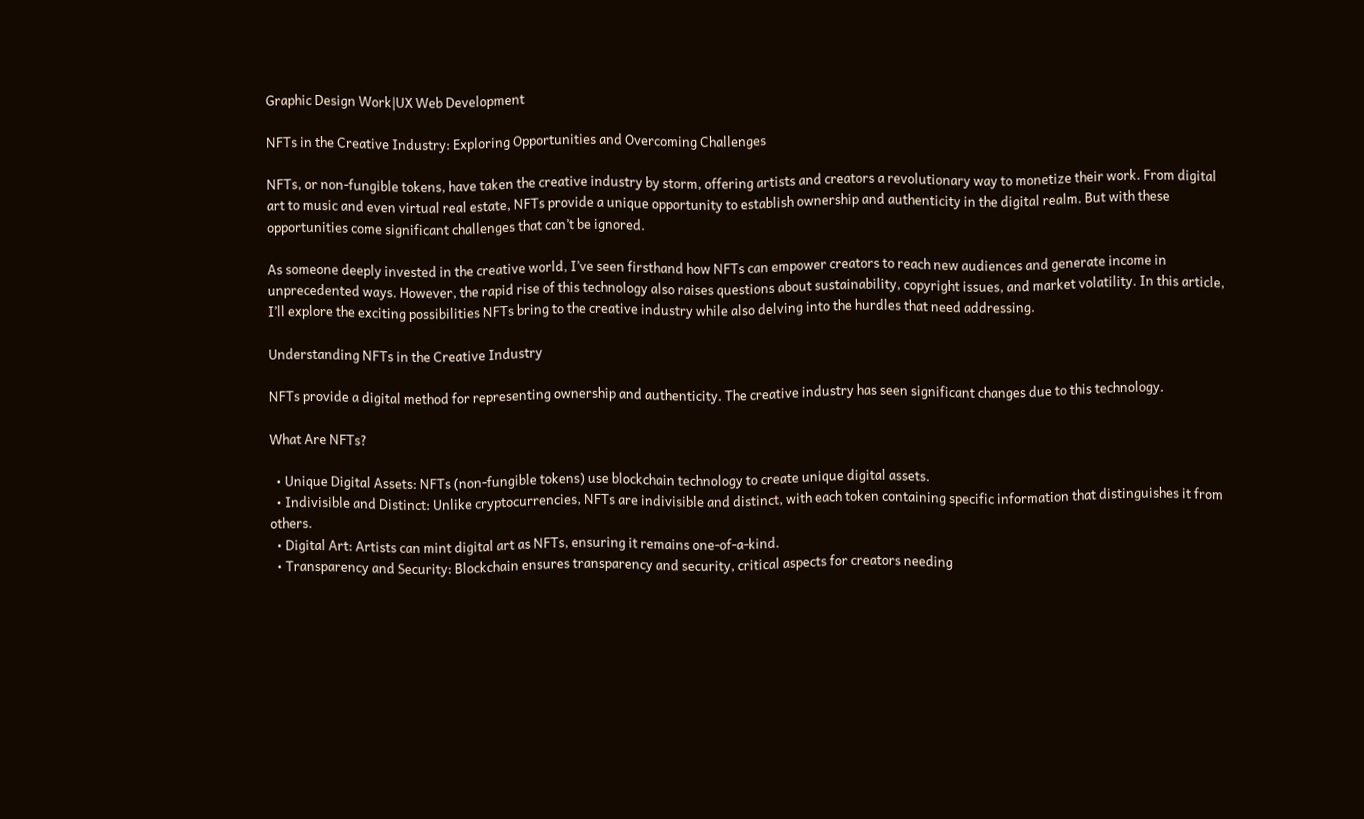Graphic Design Work|UX Web Development

NFTs in the Creative Industry: Exploring Opportunities and Overcoming Challenges

NFTs, or non-fungible tokens, have taken the creative industry by storm, offering artists and creators a revolutionary way to monetize their work. From digital art to music and even virtual real estate, NFTs provide a unique opportunity to establish ownership and authenticity in the digital realm. But with these opportunities come significant challenges that can’t be ignored.

As someone deeply invested in the creative world, I’ve seen firsthand how NFTs can empower creators to reach new audiences and generate income in unprecedented ways. However, the rapid rise of this technology also raises questions about sustainability, copyright issues, and market volatility. In this article, I’ll explore the exciting possibilities NFTs bring to the creative industry while also delving into the hurdles that need addressing.

Understanding NFTs in the Creative Industry

NFTs provide a digital method for representing ownership and authenticity. The creative industry has seen significant changes due to this technology.

What Are NFTs?

  • Unique Digital Assets: NFTs (non-fungible tokens) use blockchain technology to create unique digital assets.
  • Indivisible and Distinct: Unlike cryptocurrencies, NFTs are indivisible and distinct, with each token containing specific information that distinguishes it from others.
  • Digital Art: Artists can mint digital art as NFTs, ensuring it remains one-of-a-kind.
  • Transparency and Security: Blockchain ensures transparency and security, critical aspects for creators needing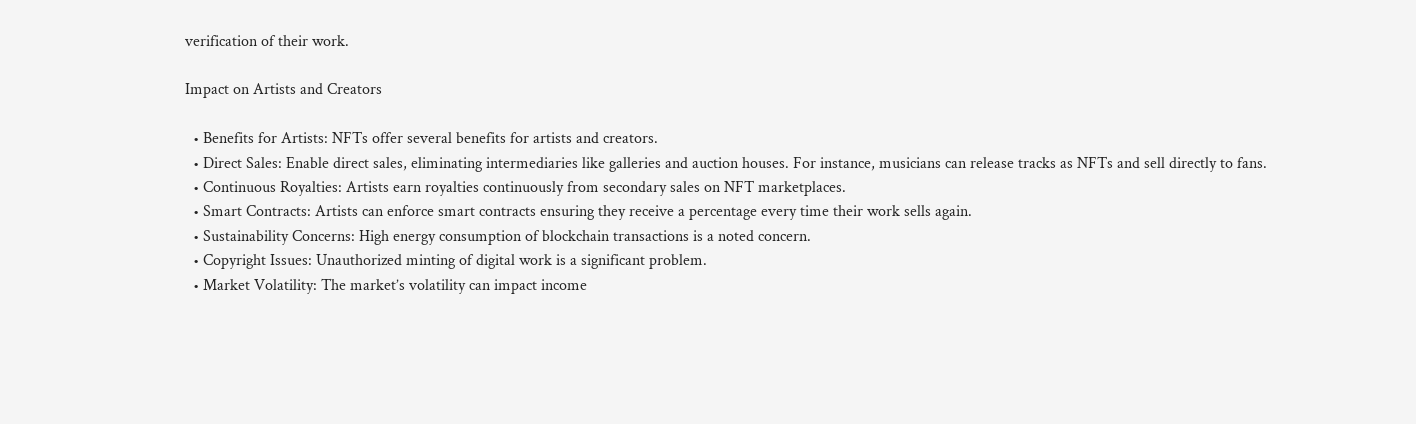verification of their work.

Impact on Artists and Creators

  • Benefits for Artists: NFTs offer several benefits for artists and creators.
  • Direct Sales: Enable direct sales, eliminating intermediaries like galleries and auction houses. For instance, musicians can release tracks as NFTs and sell directly to fans.
  • Continuous Royalties: Artists earn royalties continuously from secondary sales on NFT marketplaces.
  • Smart Contracts: Artists can enforce smart contracts ensuring they receive a percentage every time their work sells again.
  • Sustainability Concerns: High energy consumption of blockchain transactions is a noted concern.
  • Copyright Issues: Unauthorized minting of digital work is a significant problem.
  • Market Volatility: The market’s volatility can impact income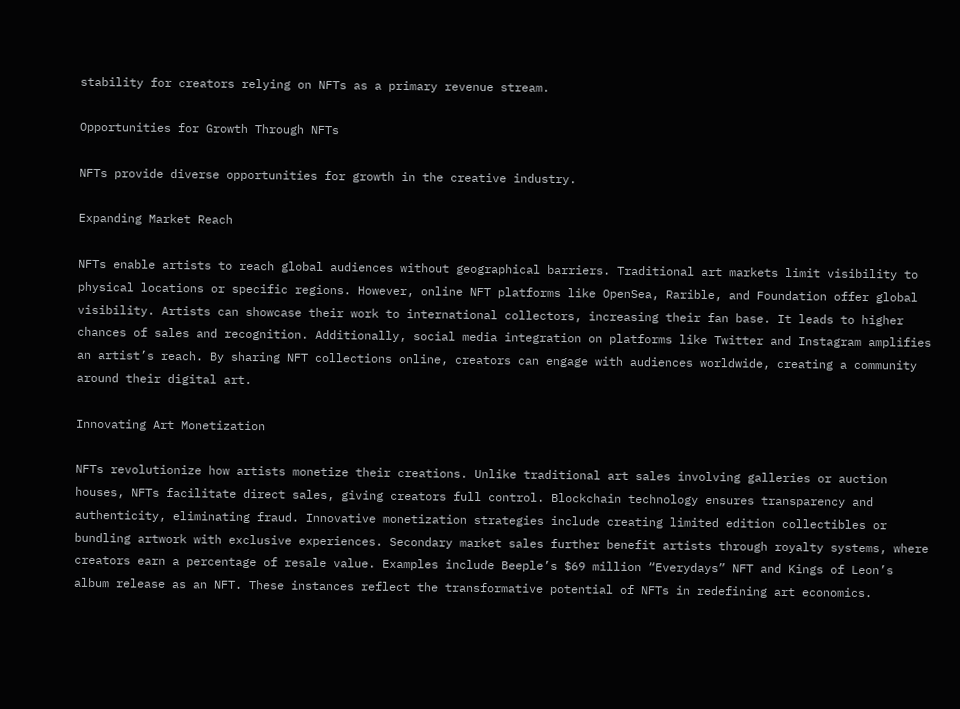stability for creators relying on NFTs as a primary revenue stream.

Opportunities for Growth Through NFTs

NFTs provide diverse opportunities for growth in the creative industry.

Expanding Market Reach

NFTs enable artists to reach global audiences without geographical barriers. Traditional art markets limit visibility to physical locations or specific regions. However, online NFT platforms like OpenSea, Rarible, and Foundation offer global visibility. Artists can showcase their work to international collectors, increasing their fan base. It leads to higher chances of sales and recognition. Additionally, social media integration on platforms like Twitter and Instagram amplifies an artist’s reach. By sharing NFT collections online, creators can engage with audiences worldwide, creating a community around their digital art.

Innovating Art Monetization

NFTs revolutionize how artists monetize their creations. Unlike traditional art sales involving galleries or auction houses, NFTs facilitate direct sales, giving creators full control. Blockchain technology ensures transparency and authenticity, eliminating fraud. Innovative monetization strategies include creating limited edition collectibles or bundling artwork with exclusive experiences. Secondary market sales further benefit artists through royalty systems, where creators earn a percentage of resale value. Examples include Beeple’s $69 million “Everydays” NFT and Kings of Leon’s album release as an NFT. These instances reflect the transformative potential of NFTs in redefining art economics.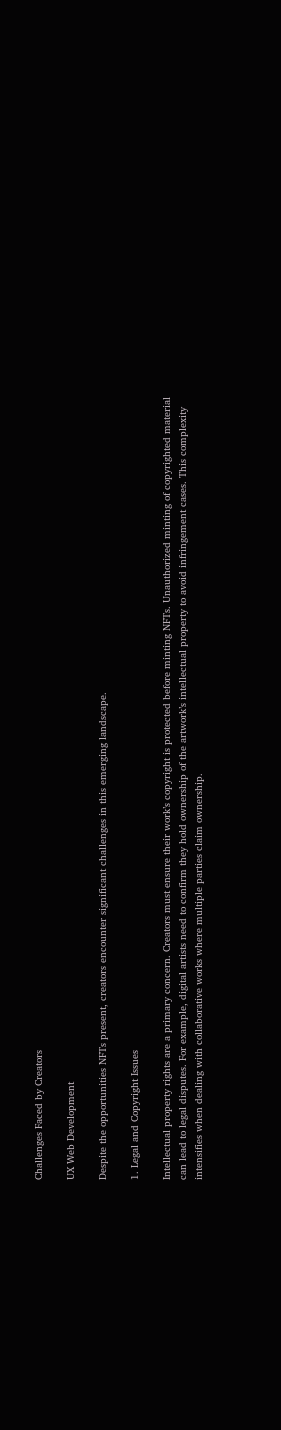Challenges Faced by Creators

UX Web Development

Despite the opportunities NFTs present, creators encounter significant challenges in this emerging landscape.

1. Legal and Copyright Issues

Intellectual property rights are a primary concern. Creators must ensure their work’s copyright is protected before minting NFTs. Unauthorized minting of copyrighted material can lead to legal disputes. For example, digital artists need to confirm they hold ownership of the artwork’s intellectual property to avoid infringement cases. This complexity intensifies when dealing with collaborative works where multiple parties claim ownership.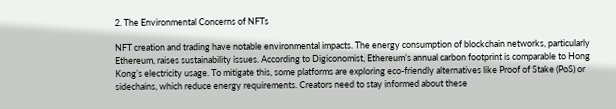2. The Environmental Concerns of NFTs

NFT creation and trading have notable environmental impacts. The energy consumption of blockchain networks, particularly Ethereum, raises sustainability issues. According to Digiconomist, Ethereum’s annual carbon footprint is comparable to Hong Kong’s electricity usage. To mitigate this, some platforms are exploring eco-friendly alternatives like Proof of Stake (PoS) or sidechains, which reduce energy requirements. Creators need to stay informed about these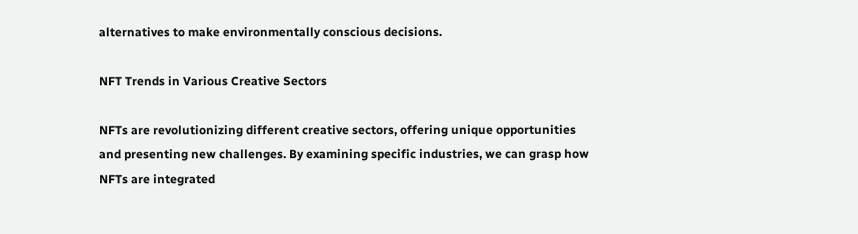alternatives to make environmentally conscious decisions.

NFT Trends in Various Creative Sectors

NFTs are revolutionizing different creative sectors, offering unique opportunities and presenting new challenges. By examining specific industries, we can grasp how NFTs are integrated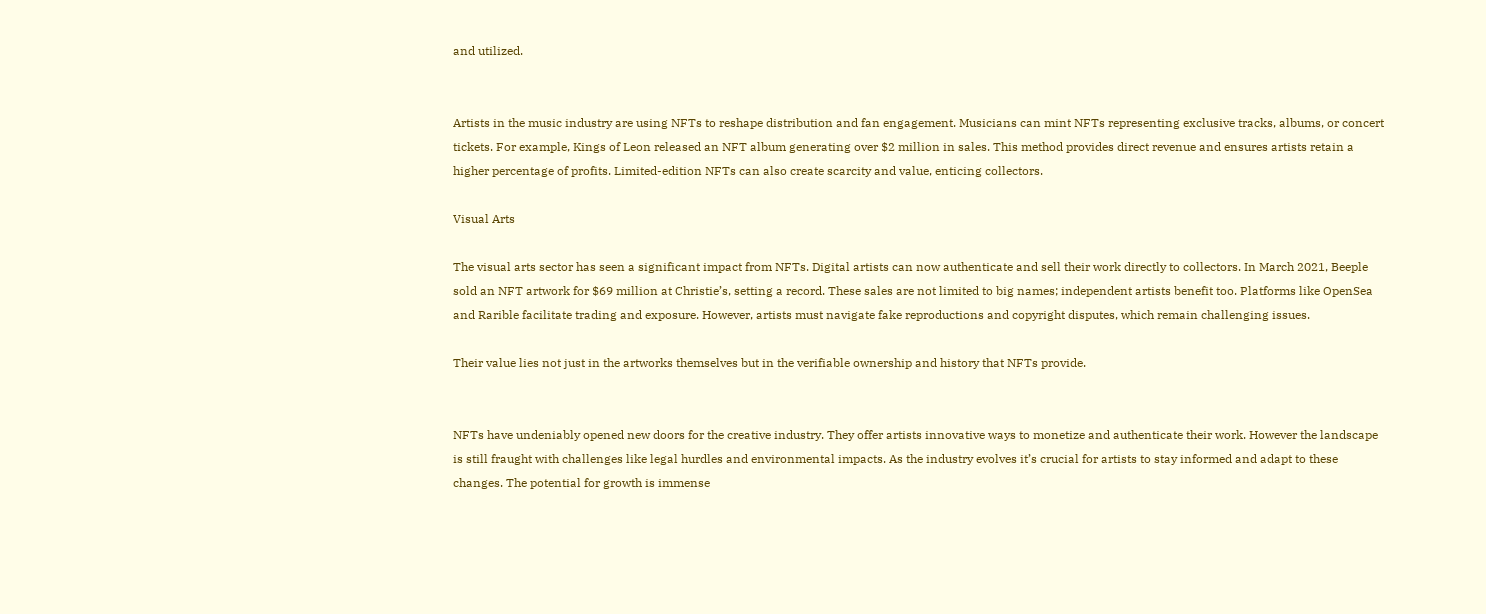and utilized.


Artists in the music industry are using NFTs to reshape distribution and fan engagement. Musicians can mint NFTs representing exclusive tracks, albums, or concert tickets. For example, Kings of Leon released an NFT album generating over $2 million in sales. This method provides direct revenue and ensures artists retain a higher percentage of profits. Limited-edition NFTs can also create scarcity and value, enticing collectors.

Visual Arts

The visual arts sector has seen a significant impact from NFTs. Digital artists can now authenticate and sell their work directly to collectors. In March 2021, Beeple sold an NFT artwork for $69 million at Christie’s, setting a record. These sales are not limited to big names; independent artists benefit too. Platforms like OpenSea and Rarible facilitate trading and exposure. However, artists must navigate fake reproductions and copyright disputes, which remain challenging issues.

Their value lies not just in the artworks themselves but in the verifiable ownership and history that NFTs provide.


NFTs have undeniably opened new doors for the creative industry. They offer artists innovative ways to monetize and authenticate their work. However the landscape is still fraught with challenges like legal hurdles and environmental impacts. As the industry evolves it’s crucial for artists to stay informed and adapt to these changes. The potential for growth is immense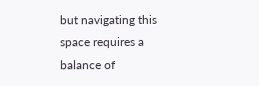but navigating this space requires a balance of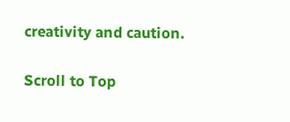creativity and caution.

Scroll to Top